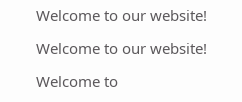Welcome to our website!

Welcome to our website!

Welcome to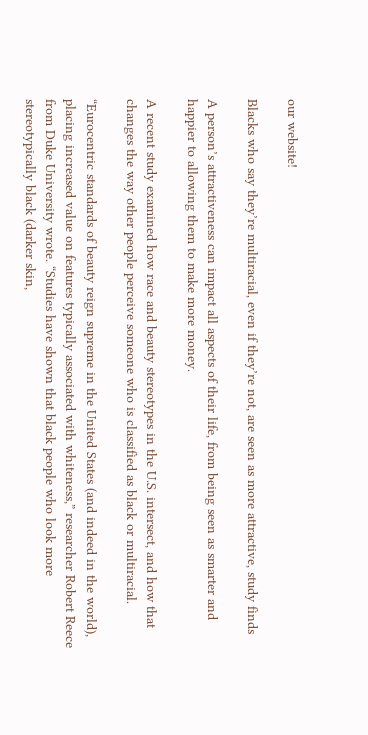our website!

Blacks who say they’re multiracial, even if they’re not, are seen as more attractive, study finds

A person’s attractiveness can impact all aspects of their life, from being seen as smarter and happier to allowing them to make more money.

A recent study examined how race and beauty stereotypes in the U.S. intersect, and how that changes the way other people perceive someone who is classified as black or multiracial.

“Eurocentric standards of beauty reign supreme in the United States (and indeed in the world), placing increased value on features typically associated with whiteness,” researcher Robert Reece from Duke University wrote. “Studies have shown that black people who look more stereotypically black (darker skin,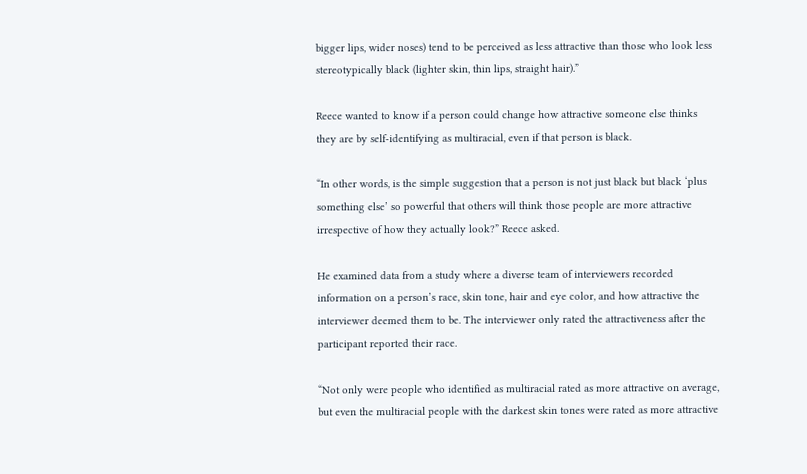bigger lips, wider noses) tend to be perceived as less attractive than those who look less stereotypically black (lighter skin, thin lips, straight hair).”

Reece wanted to know if a person could change how attractive someone else thinks they are by self-identifying as multiracial, even if that person is black.

“In other words, is the simple suggestion that a person is not just black but black ‘plus something else’ so powerful that others will think those people are more attractive irrespective of how they actually look?” Reece asked.

He examined data from a study where a diverse team of interviewers recorded information on a person’s race, skin tone, hair and eye color, and how attractive the interviewer deemed them to be. The interviewer only rated the attractiveness after the participant reported their race.

“Not only were people who identified as multiracial rated as more attractive on average, but even the multiracial people with the darkest skin tones were rated as more attractive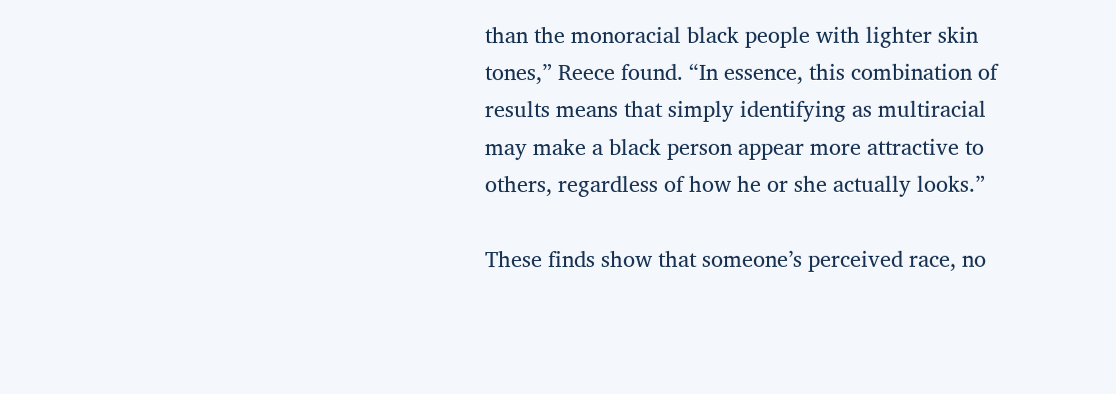than the monoracial black people with lighter skin tones,” Reece found. “In essence, this combination of results means that simply identifying as multiracial may make a black person appear more attractive to others, regardless of how he or she actually looks.”

These finds show that someone’s perceived race, no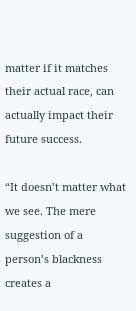matter if it matches their actual race, can actually impact their future success.

“It doesn’t matter what we see. The mere suggestion of a person’s blackness creates a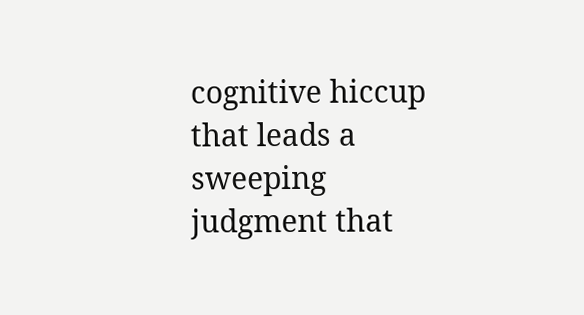cognitive hiccup that leads a sweeping judgment that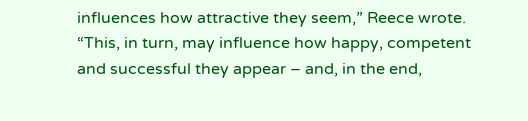influences how attractive they seem,” Reece wrote. “This, in turn, may influence how happy, competent and successful they appear – and, in the end,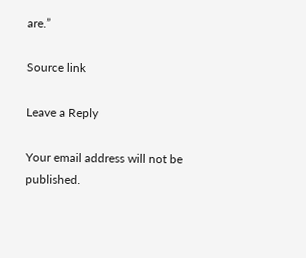are.”

Source link

Leave a Reply

Your email address will not be published.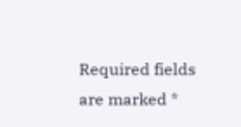Required fields are marked *